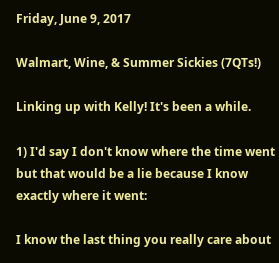Friday, June 9, 2017

Walmart, Wine, & Summer Sickies (7QTs!)

Linking up with Kelly! It's been a while.

1) I'd say I don't know where the time went but that would be a lie because I know exactly where it went:

I know the last thing you really care about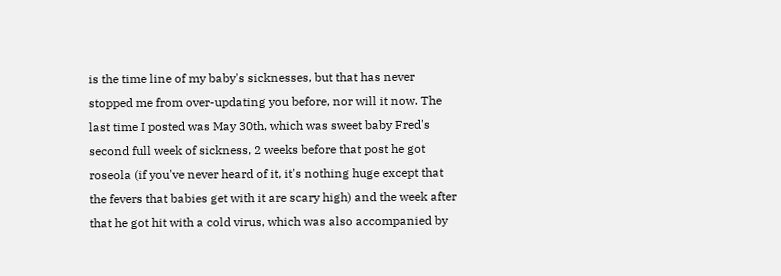is the time line of my baby's sicknesses, but that has never stopped me from over-updating you before, nor will it now. The last time I posted was May 30th, which was sweet baby Fred's second full week of sickness, 2 weeks before that post he got roseola (if you've never heard of it, it's nothing huge except that the fevers that babies get with it are scary high) and the week after that he got hit with a cold virus, which was also accompanied by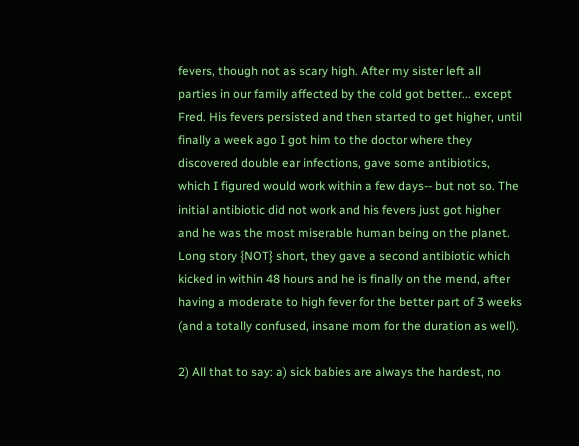fevers, though not as scary high. After my sister left all parties in our family affected by the cold got better... except Fred. His fevers persisted and then started to get higher, until finally a week ago I got him to the doctor where they discovered double ear infections, gave some antibiotics, which I figured would work within a few days-- but not so. The initial antibiotic did not work and his fevers just got higher and he was the most miserable human being on the planet. Long story {NOT} short, they gave a second antibiotic which kicked in within 48 hours and he is finally on the mend, after having a moderate to high fever for the better part of 3 weeks (and a totally confused, insane mom for the duration as well).

2) All that to say: a) sick babies are always the hardest, no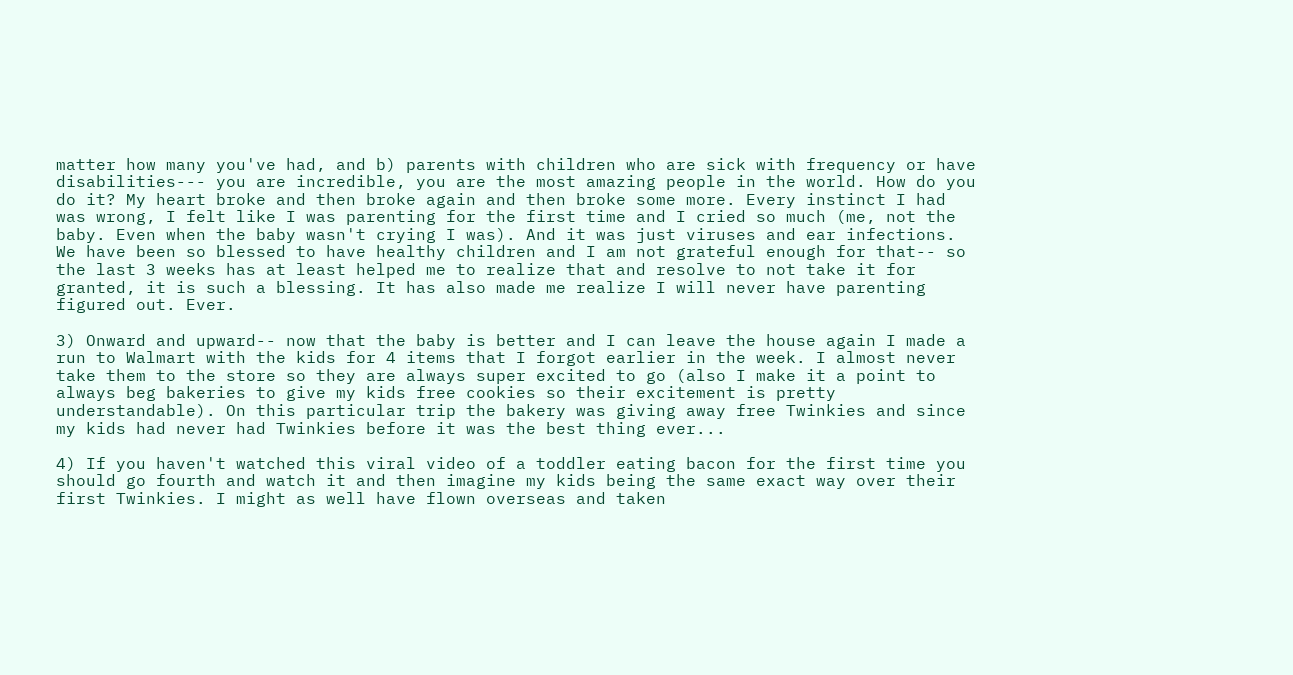matter how many you've had, and b) parents with children who are sick with frequency or have disabilities--- you are incredible, you are the most amazing people in the world. How do you do it? My heart broke and then broke again and then broke some more. Every instinct I had was wrong, I felt like I was parenting for the first time and I cried so much (me, not the baby. Even when the baby wasn't crying I was). And it was just viruses and ear infections. We have been so blessed to have healthy children and I am not grateful enough for that-- so the last 3 weeks has at least helped me to realize that and resolve to not take it for granted, it is such a blessing. It has also made me realize I will never have parenting figured out. Ever.

3) Onward and upward-- now that the baby is better and I can leave the house again I made a run to Walmart with the kids for 4 items that I forgot earlier in the week. I almost never take them to the store so they are always super excited to go (also I make it a point to always beg bakeries to give my kids free cookies so their excitement is pretty understandable). On this particular trip the bakery was giving away free Twinkies and since my kids had never had Twinkies before it was the best thing ever...

4) If you haven't watched this viral video of a toddler eating bacon for the first time you should go fourth and watch it and then imagine my kids being the same exact way over their first Twinkies. I might as well have flown overseas and taken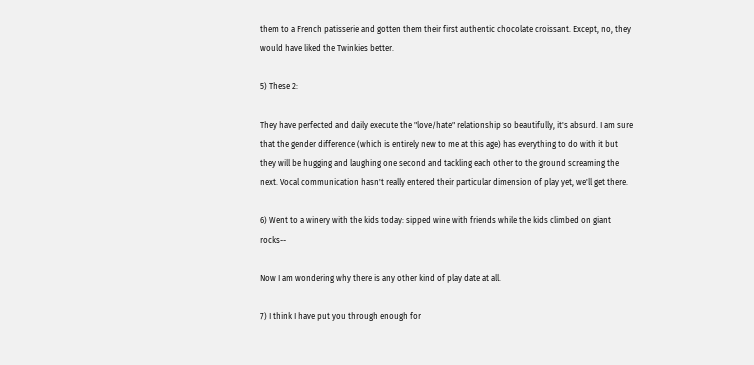them to a French patisserie and gotten them their first authentic chocolate croissant. Except, no, they would have liked the Twinkies better.

5) These 2:

They have perfected and daily execute the "love/hate" relationship so beautifully, it's absurd. I am sure that the gender difference (which is entirely new to me at this age) has everything to do with it but they will be hugging and laughing one second and tackling each other to the ground screaming the next. Vocal communication hasn't really entered their particular dimension of play yet, we'll get there.

6) Went to a winery with the kids today: sipped wine with friends while the kids climbed on giant rocks--

Now I am wondering why there is any other kind of play date at all.

7) I think I have put you through enough for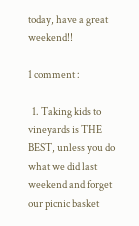today, have a great weekend!!

1 comment :

  1. Taking kids to vineyards is THE BEST, unless you do what we did last weekend and forget our picnic basket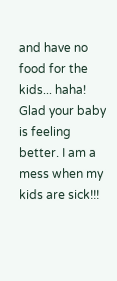and have no food for the kids... haha! Glad your baby is feeling better. I am a mess when my kids are sick!!!